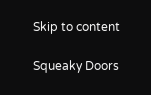Skip to content

Squeaky Doors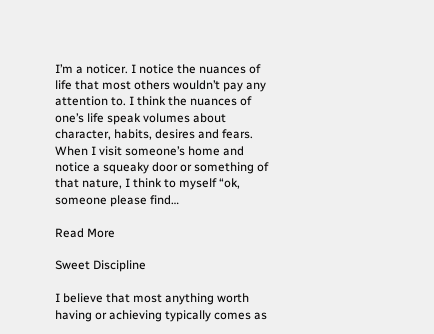I’m a noticer. I notice the nuances of life that most others wouldn’t pay any attention to. I think the nuances of one’s life speak volumes about character, habits, desires and fears. When I visit someone’s home and notice a squeaky door or something of that nature, I think to myself “ok, someone please find…

Read More

Sweet Discipline

I believe that most anything worth having or achieving typically comes as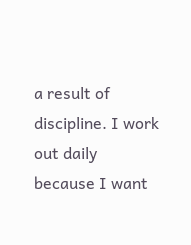a result of discipline. I work out daily because I want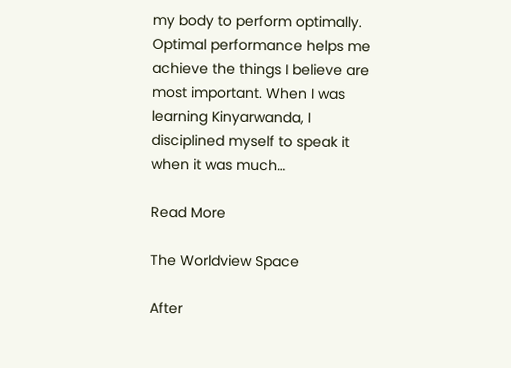my body to perform optimally. Optimal performance helps me achieve the things I believe are most important. When I was learning Kinyarwanda, I disciplined myself to speak it when it was much…

Read More

The Worldview Space

After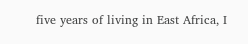five years of living in East Africa, I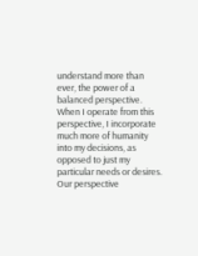understand more than ever, the power of a balanced perspective. When I operate from this perspective, I incorporate much more of humanity into my decisions, as opposed to just my particular needs or desires. Our perspective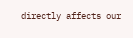directly affects our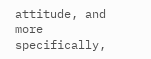attitude, and more specifically,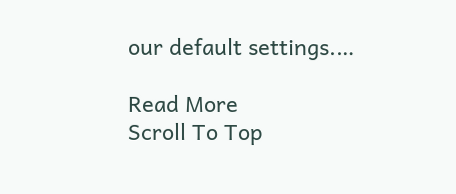our default settings.…

Read More
Scroll To Top